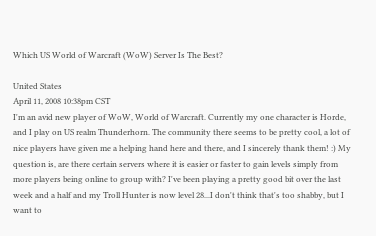Which US World of Warcraft (WoW) Server Is The Best?

United States
April 11, 2008 10:38pm CST
I'm an avid new player of WoW, World of Warcraft. Currently my one character is Horde, and I play on US realm Thunderhorn. The community there seems to be pretty cool, a lot of nice players have given me a helping hand here and there, and I sincerely thank them! :) My question is, are there certain servers where it is easier or faster to gain levels simply from more players being online to group with? I've been playing a pretty good bit over the last week and a half and my Troll Hunter is now level 28...I don't think that's too shabby, but I want to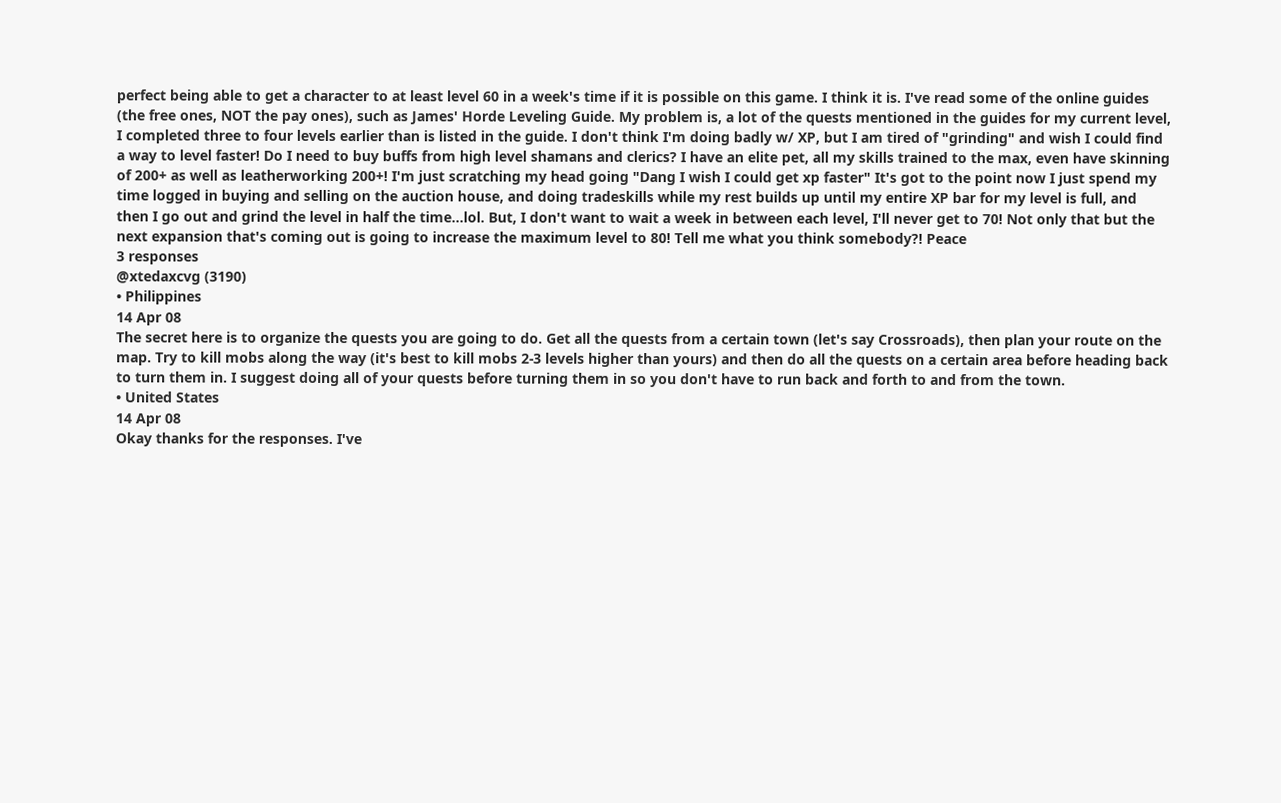perfect being able to get a character to at least level 60 in a week's time if it is possible on this game. I think it is. I've read some of the online guides (the free ones, NOT the pay ones), such as James' Horde Leveling Guide. My problem is, a lot of the quests mentioned in the guides for my current level, I completed three to four levels earlier than is listed in the guide. I don't think I'm doing badly w/ XP, but I am tired of "grinding" and wish I could find a way to level faster! Do I need to buy buffs from high level shamans and clerics? I have an elite pet, all my skills trained to the max, even have skinning of 200+ as well as leatherworking 200+! I'm just scratching my head going "Dang I wish I could get xp faster" It's got to the point now I just spend my time logged in buying and selling on the auction house, and doing tradeskills while my rest builds up until my entire XP bar for my level is full, and then I go out and grind the level in half the time...lol. But, I don't want to wait a week in between each level, I'll never get to 70! Not only that but the next expansion that's coming out is going to increase the maximum level to 80! Tell me what you think somebody?! Peace
3 responses
@xtedaxcvg (3190)
• Philippines
14 Apr 08
The secret here is to organize the quests you are going to do. Get all the quests from a certain town (let's say Crossroads), then plan your route on the map. Try to kill mobs along the way (it's best to kill mobs 2-3 levels higher than yours) and then do all the quests on a certain area before heading back to turn them in. I suggest doing all of your quests before turning them in so you don't have to run back and forth to and from the town.
• United States
14 Apr 08
Okay thanks for the responses. I've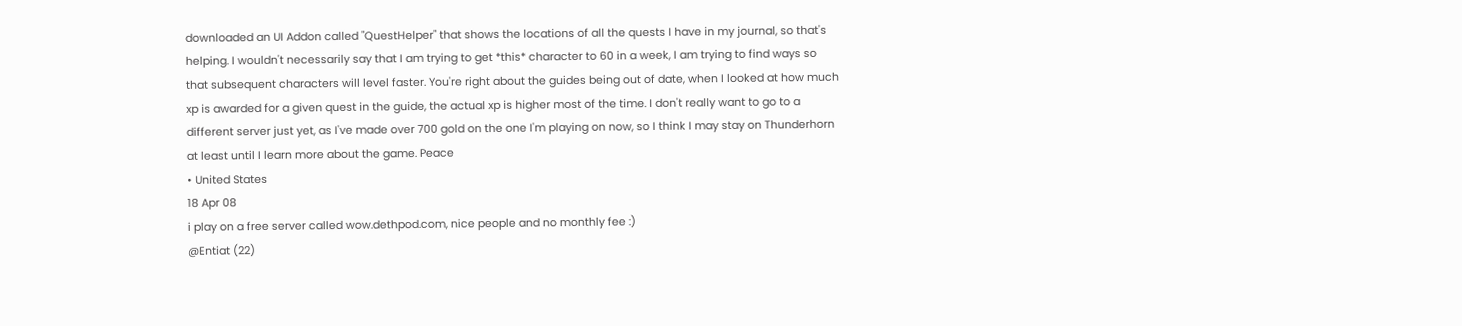downloaded an UI Addon called "QuestHelper" that shows the locations of all the quests I have in my journal, so that's helping. I wouldn't necessarily say that I am trying to get *this* character to 60 in a week, I am trying to find ways so that subsequent characters will level faster. You're right about the guides being out of date, when I looked at how much xp is awarded for a given quest in the guide, the actual xp is higher most of the time. I don't really want to go to a different server just yet, as I've made over 700 gold on the one I'm playing on now, so I think I may stay on Thunderhorn at least until I learn more about the game. Peace
• United States
18 Apr 08
i play on a free server called wow.dethpod.com, nice people and no monthly fee :)
@Entiat (22)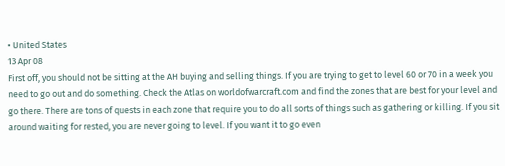• United States
13 Apr 08
First off, you should not be sitting at the AH buying and selling things. If you are trying to get to level 60 or 70 in a week you need to go out and do something. Check the Atlas on worldofwarcraft.com and find the zones that are best for your level and go there. There are tons of quests in each zone that require you to do all sorts of things such as gathering or killing. If you sit around waiting for rested, you are never going to level. If you want it to go even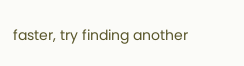faster, try finding another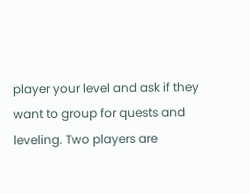player your level and ask if they want to group for quests and leveling. Two players are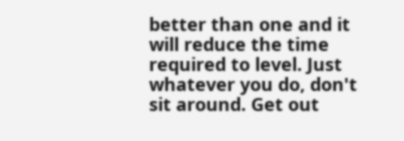better than one and it will reduce the time required to level. Just whatever you do, don't sit around. Get out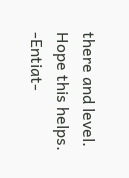there and level. Hope this helps. -Entiat-